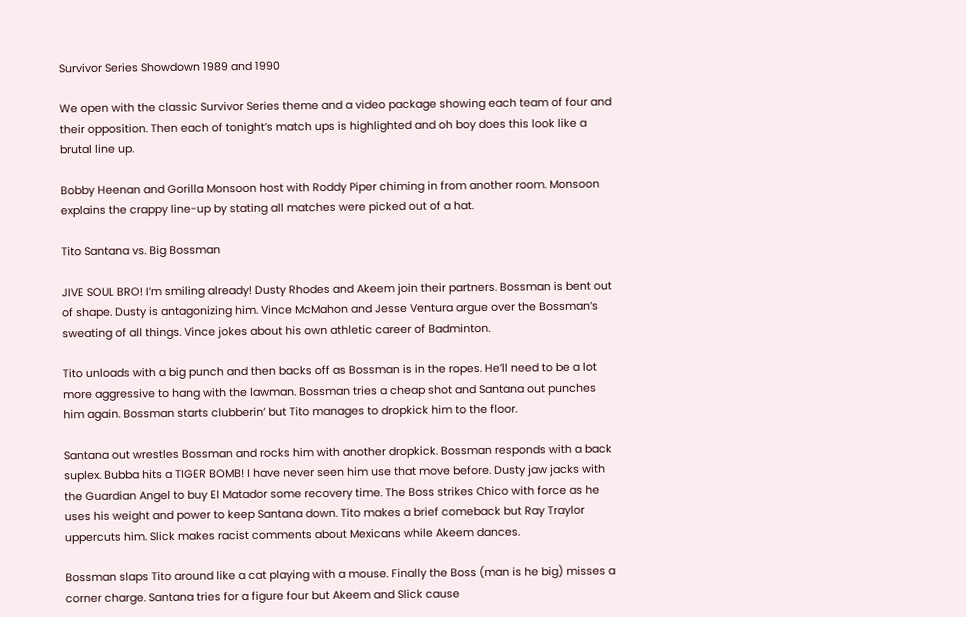Survivor Series Showdown 1989 and 1990

We open with the classic Survivor Series theme and a video package showing each team of four and their opposition. Then each of tonight’s match ups is highlighted and oh boy does this look like a brutal line up.

Bobby Heenan and Gorilla Monsoon host with Roddy Piper chiming in from another room. Monsoon explains the crappy line-up by stating all matches were picked out of a hat.

Tito Santana vs. Big Bossman

JIVE SOUL BRO! I’m smiling already! Dusty Rhodes and Akeem join their partners. Bossman is bent out of shape. Dusty is antagonizing him. Vince McMahon and Jesse Ventura argue over the Bossman’s sweating of all things. Vince jokes about his own athletic career of Badminton.

Tito unloads with a big punch and then backs off as Bossman is in the ropes. He’ll need to be a lot more aggressive to hang with the lawman. Bossman tries a cheap shot and Santana out punches him again. Bossman starts clubberin’ but Tito manages to dropkick him to the floor.

Santana out wrestles Bossman and rocks him with another dropkick. Bossman responds with a back suplex. Bubba hits a TIGER BOMB! I have never seen him use that move before. Dusty jaw jacks with the Guardian Angel to buy El Matador some recovery time. The Boss strikes Chico with force as he uses his weight and power to keep Santana down. Tito makes a brief comeback but Ray Traylor uppercuts him. Slick makes racist comments about Mexicans while Akeem dances.

Bossman slaps Tito around like a cat playing with a mouse. Finally the Boss (man is he big) misses a corner charge. Santana tries for a figure four but Akeem and Slick cause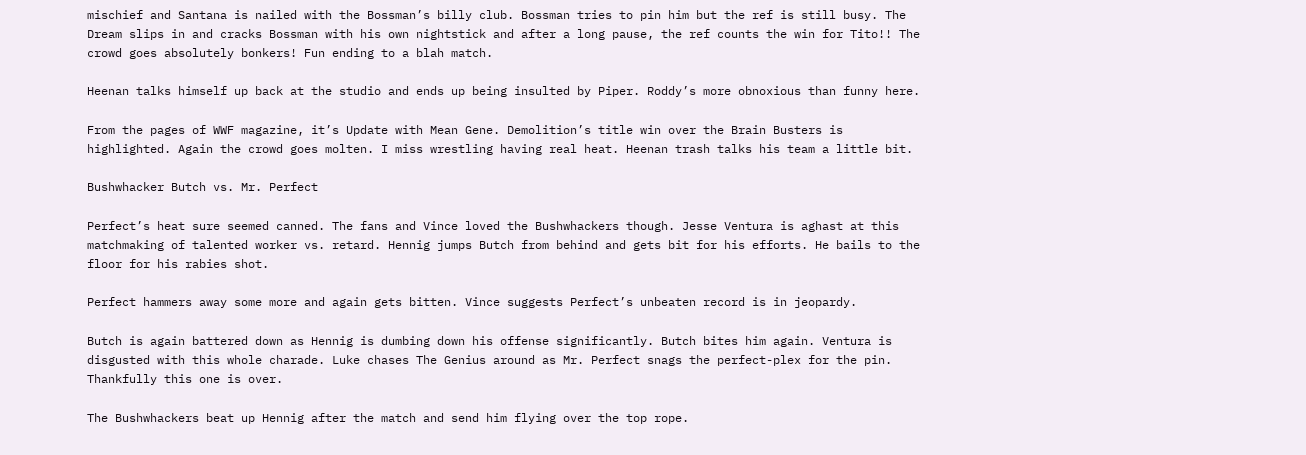mischief and Santana is nailed with the Bossman’s billy club. Bossman tries to pin him but the ref is still busy. The Dream slips in and cracks Bossman with his own nightstick and after a long pause, the ref counts the win for Tito!! The crowd goes absolutely bonkers! Fun ending to a blah match.

Heenan talks himself up back at the studio and ends up being insulted by Piper. Roddy’s more obnoxious than funny here.

From the pages of WWF magazine, it’s Update with Mean Gene. Demolition’s title win over the Brain Busters is highlighted. Again the crowd goes molten. I miss wrestling having real heat. Heenan trash talks his team a little bit.

Bushwhacker Butch vs. Mr. Perfect

Perfect’s heat sure seemed canned. The fans and Vince loved the Bushwhackers though. Jesse Ventura is aghast at this matchmaking of talented worker vs. retard. Hennig jumps Butch from behind and gets bit for his efforts. He bails to the floor for his rabies shot.

Perfect hammers away some more and again gets bitten. Vince suggests Perfect’s unbeaten record is in jeopardy.

Butch is again battered down as Hennig is dumbing down his offense significantly. Butch bites him again. Ventura is disgusted with this whole charade. Luke chases The Genius around as Mr. Perfect snags the perfect-plex for the pin. Thankfully this one is over.

The Bushwhackers beat up Hennig after the match and send him flying over the top rope.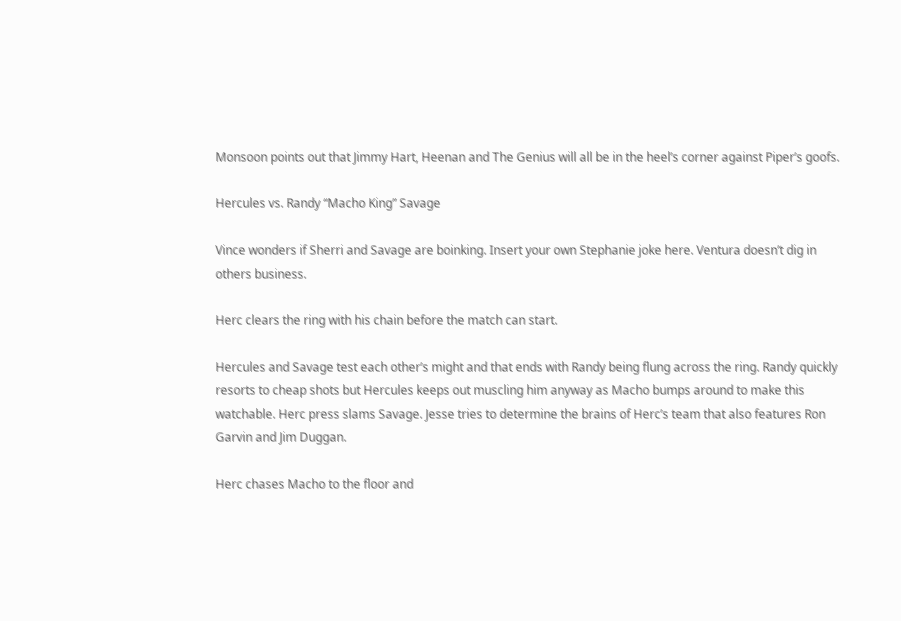Monsoon points out that Jimmy Hart, Heenan and The Genius will all be in the heel’s corner against Piper’s goofs.

Hercules vs. Randy “Macho King” Savage

Vince wonders if Sherri and Savage are boinking. Insert your own Stephanie joke here. Ventura doesn’t dig in others business.

Herc clears the ring with his chain before the match can start.

Hercules and Savage test each other’s might and that ends with Randy being flung across the ring. Randy quickly resorts to cheap shots but Hercules keeps out muscling him anyway as Macho bumps around to make this watchable. Herc press slams Savage. Jesse tries to determine the brains of Herc’s team that also features Ron Garvin and Jim Duggan.

Herc chases Macho to the floor and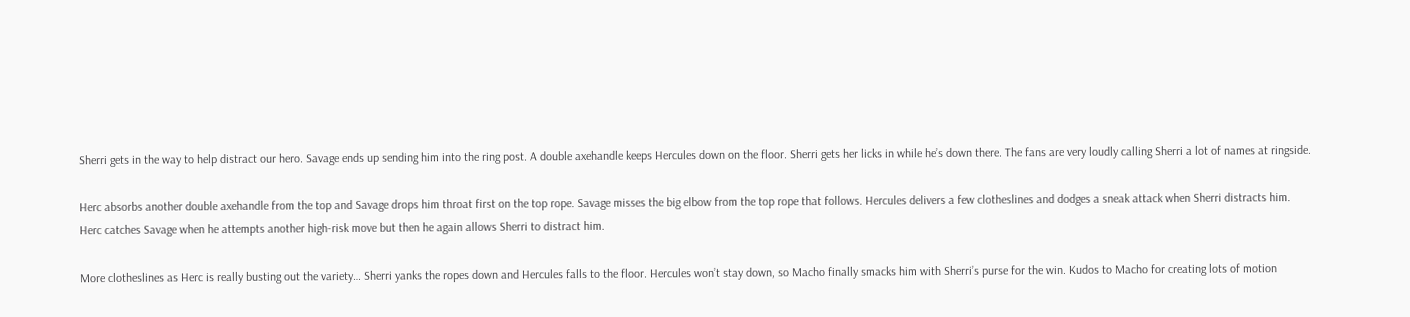Sherri gets in the way to help distract our hero. Savage ends up sending him into the ring post. A double axehandle keeps Hercules down on the floor. Sherri gets her licks in while he’s down there. The fans are very loudly calling Sherri a lot of names at ringside.

Herc absorbs another double axehandle from the top and Savage drops him throat first on the top rope. Savage misses the big elbow from the top rope that follows. Hercules delivers a few clotheslines and dodges a sneak attack when Sherri distracts him. Herc catches Savage when he attempts another high-risk move but then he again allows Sherri to distract him.

More clotheslines as Herc is really busting out the variety… Sherri yanks the ropes down and Hercules falls to the floor. Hercules won’t stay down, so Macho finally smacks him with Sherri’s purse for the win. Kudos to Macho for creating lots of motion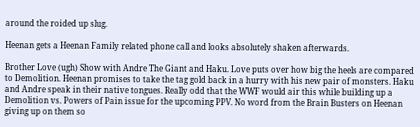around the roided up slug.

Heenan gets a Heenan Family related phone call and looks absolutely shaken afterwards.

Brother Love (ugh) Show with Andre The Giant and Haku. Love puts over how big the heels are compared to Demolition. Heenan promises to take the tag gold back in a hurry with his new pair of monsters. Haku and Andre speak in their native tongues. Really odd that the WWF would air this while building up a Demolition vs. Powers of Pain issue for the upcoming PPV. No word from the Brain Busters on Heenan giving up on them so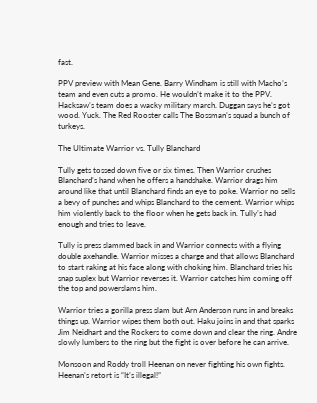fast.

PPV preview with Mean Gene. Barry Windham is still with Macho’s team and even cuts a promo. He wouldn’t make it to the PPV. Hacksaw’s team does a wacky military march. Duggan says he’s got wood. Yuck. The Red Rooster calls The Bossman’s squad a bunch of turkeys.

The Ultimate Warrior vs. Tully Blanchard

Tully gets tossed down five or six times. Then Warrior crushes Blanchard’s hand when he offers a handshake. Warrior drags him around like that until Blanchard finds an eye to poke. Warrior no sells a bevy of punches and whips Blanchard to the cement. Warrior whips him violently back to the floor when he gets back in. Tully’s had enough and tries to leave.

Tully is press slammed back in and Warrior connects with a flying double axehandle. Warrior misses a charge and that allows Blanchard to start raking at his face along with choking him. Blanchard tries his snap suplex but Warrior reverses it. Warrior catches him coming off the top and powerslams him.

Warrior tries a gorilla press slam but Arn Anderson runs in and breaks things up. Warrior wipes them both out. Haku joins in and that sparks Jim Neidhart and the Rockers to come down and clear the ring. Andre slowly lumbers to the ring but the fight is over before he can arrive.

Monsoon and Roddy troll Heenan on never fighting his own fights. Heenan’s retort is “It’s illegal!”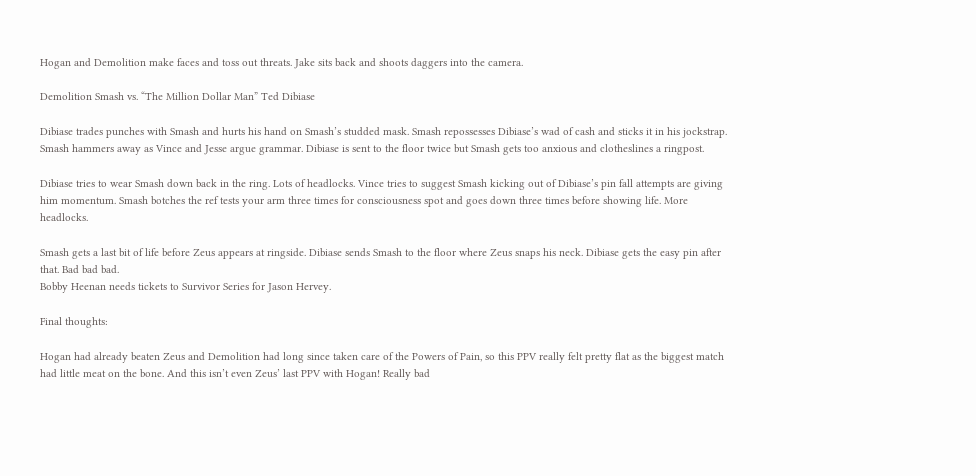Hogan and Demolition make faces and toss out threats. Jake sits back and shoots daggers into the camera.

Demolition Smash vs. “The Million Dollar Man” Ted Dibiase

Dibiase trades punches with Smash and hurts his hand on Smash’s studded mask. Smash repossesses Dibiase’s wad of cash and sticks it in his jockstrap. Smash hammers away as Vince and Jesse argue grammar. Dibiase is sent to the floor twice but Smash gets too anxious and clotheslines a ringpost.

Dibiase tries to wear Smash down back in the ring. Lots of headlocks. Vince tries to suggest Smash kicking out of Dibiase’s pin fall attempts are giving him momentum. Smash botches the ref tests your arm three times for consciousness spot and goes down three times before showing life. More headlocks.

Smash gets a last bit of life before Zeus appears at ringside. Dibiase sends Smash to the floor where Zeus snaps his neck. Dibiase gets the easy pin after that. Bad bad bad.
Bobby Heenan needs tickets to Survivor Series for Jason Hervey.

Final thoughts:

Hogan had already beaten Zeus and Demolition had long since taken care of the Powers of Pain, so this PPV really felt pretty flat as the biggest match had little meat on the bone. And this isn’t even Zeus’ last PPV with Hogan! Really bad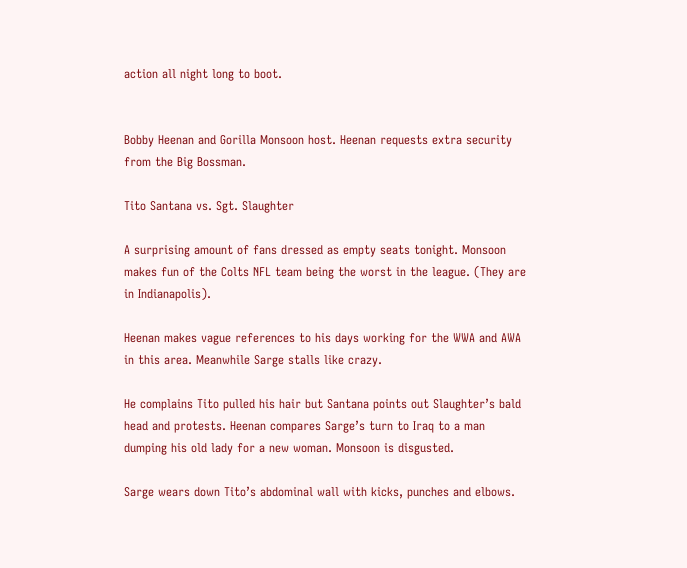action all night long to boot.


Bobby Heenan and Gorilla Monsoon host. Heenan requests extra security from the Big Bossman.

Tito Santana vs. Sgt. Slaughter

A surprising amount of fans dressed as empty seats tonight. Monsoon makes fun of the Colts NFL team being the worst in the league. (They are in Indianapolis).

Heenan makes vague references to his days working for the WWA and AWA in this area. Meanwhile Sarge stalls like crazy.

He complains Tito pulled his hair but Santana points out Slaughter’s bald head and protests. Heenan compares Sarge’s turn to Iraq to a man dumping his old lady for a new woman. Monsoon is disgusted.

Sarge wears down Tito’s abdominal wall with kicks, punches and elbows.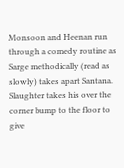Monsoon and Heenan run through a comedy routine as Sarge methodically (read as slowly) takes apart Santana. Slaughter takes his over the corner bump to the floor to give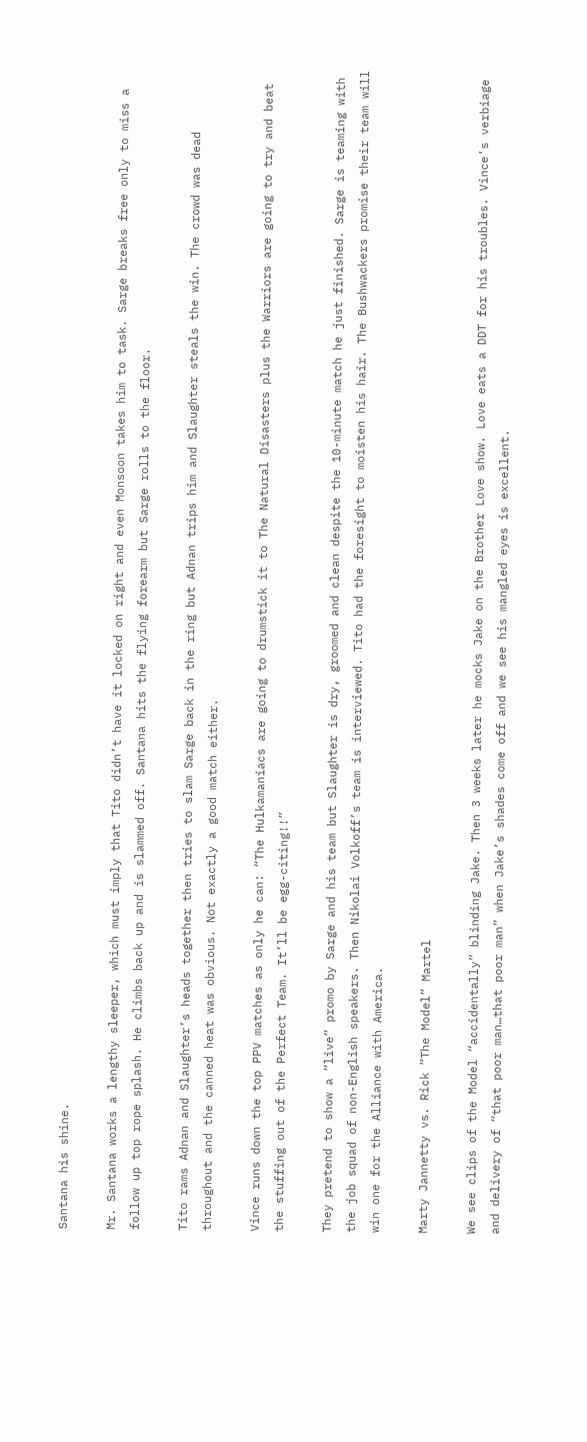Santana his shine.

Mr. Santana works a lengthy sleeper, which must imply that Tito didn’t have it locked on right and even Monsoon takes him to task. Sarge breaks free only to miss a follow up top rope splash. He climbs back up and is slammed off. Santana hits the flying forearm but Sarge rolls to the floor.

Tito rams Adnan and Slaughter’s heads together then tries to slam Sarge back in the ring but Adnan trips him and Slaughter steals the win. The crowd was dead throughout and the canned heat was obvious. Not exactly a good match either.

Vince runs down the top PPV matches as only he can: “The Hulkamaniacs are going to drumstick it to The Natural Disasters plus the Warriors are going to try and beat the stuffing out of the Perfect Team. It’ll be egg-citing!!”

They pretend to show a “live” promo by Sarge and his team but Slaughter is dry, groomed and clean despite the 10-minute match he just finished. Sarge is teaming with the job squad of non-English speakers. Then Nikolai Volkoff’s team is interviewed. Tito had the foresight to moisten his hair. The Bushwackers promise their team will win one for the Alliance with America.

Marty Jannetty vs. Rick “The Model” Martel

We see clips of the Model “accidentally” blinding Jake. Then 3 weeks later he mocks Jake on the Brother Love show. Love eats a DDT for his troubles. Vince’s verbiage and delivery of “that poor man…that poor man” when Jake’s shades come off and we see his mangled eyes is excellent.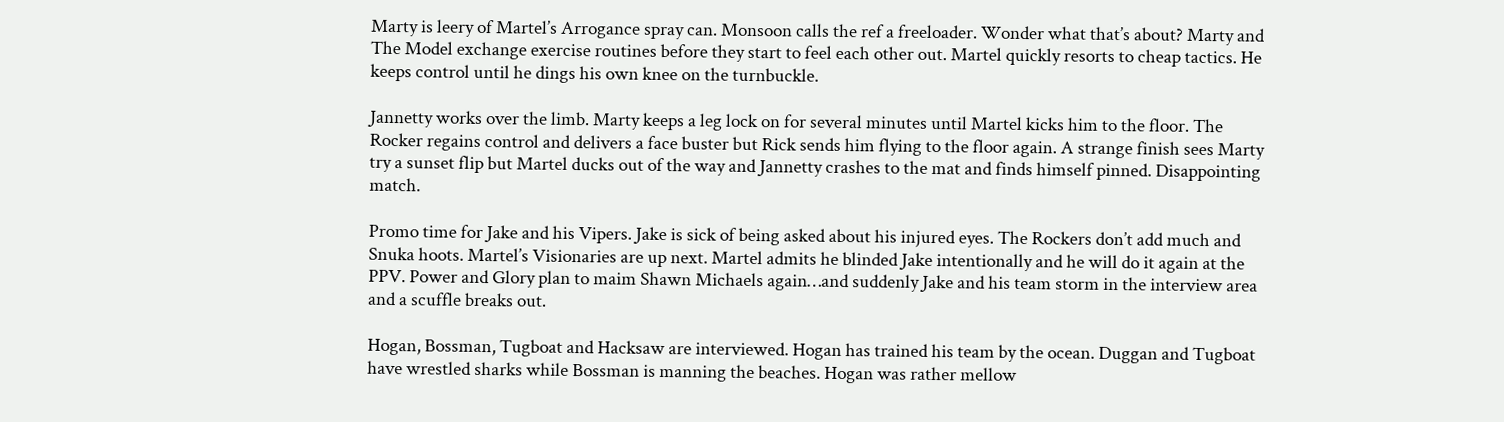Marty is leery of Martel’s Arrogance spray can. Monsoon calls the ref a freeloader. Wonder what that’s about? Marty and The Model exchange exercise routines before they start to feel each other out. Martel quickly resorts to cheap tactics. He keeps control until he dings his own knee on the turnbuckle.

Jannetty works over the limb. Marty keeps a leg lock on for several minutes until Martel kicks him to the floor. The Rocker regains control and delivers a face buster but Rick sends him flying to the floor again. A strange finish sees Marty try a sunset flip but Martel ducks out of the way and Jannetty crashes to the mat and finds himself pinned. Disappointing match.

Promo time for Jake and his Vipers. Jake is sick of being asked about his injured eyes. The Rockers don’t add much and Snuka hoots. Martel’s Visionaries are up next. Martel admits he blinded Jake intentionally and he will do it again at the PPV. Power and Glory plan to maim Shawn Michaels again…and suddenly Jake and his team storm in the interview area and a scuffle breaks out.

Hogan, Bossman, Tugboat and Hacksaw are interviewed. Hogan has trained his team by the ocean. Duggan and Tugboat have wrestled sharks while Bossman is manning the beaches. Hogan was rather mellow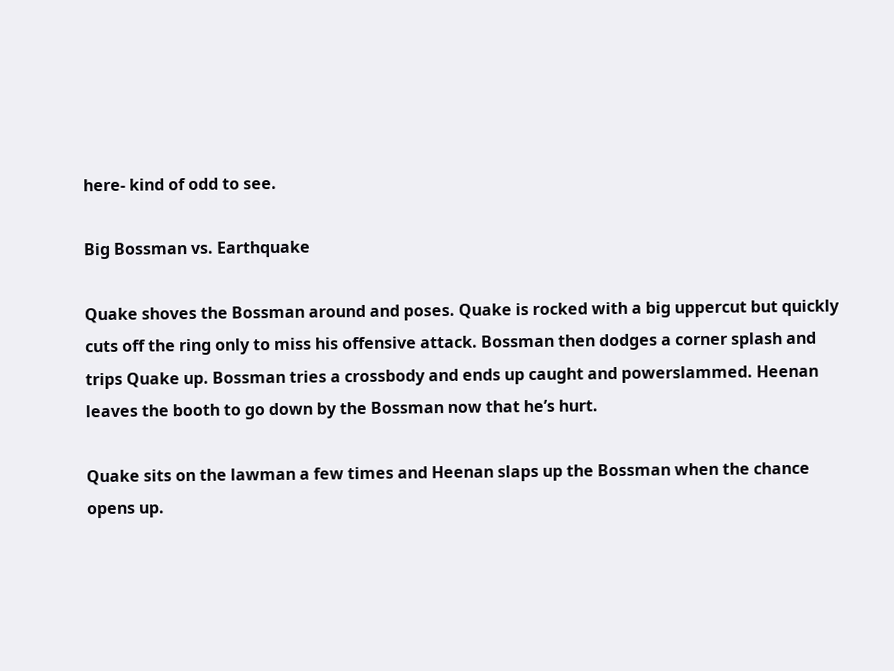here- kind of odd to see.

Big Bossman vs. Earthquake

Quake shoves the Bossman around and poses. Quake is rocked with a big uppercut but quickly cuts off the ring only to miss his offensive attack. Bossman then dodges a corner splash and trips Quake up. Bossman tries a crossbody and ends up caught and powerslammed. Heenan leaves the booth to go down by the Bossman now that he’s hurt.

Quake sits on the lawman a few times and Heenan slaps up the Bossman when the chance opens up.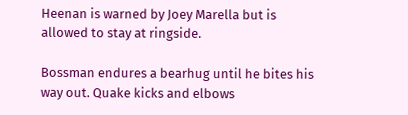Heenan is warned by Joey Marella but is allowed to stay at ringside.

Bossman endures a bearhug until he bites his way out. Quake kicks and elbows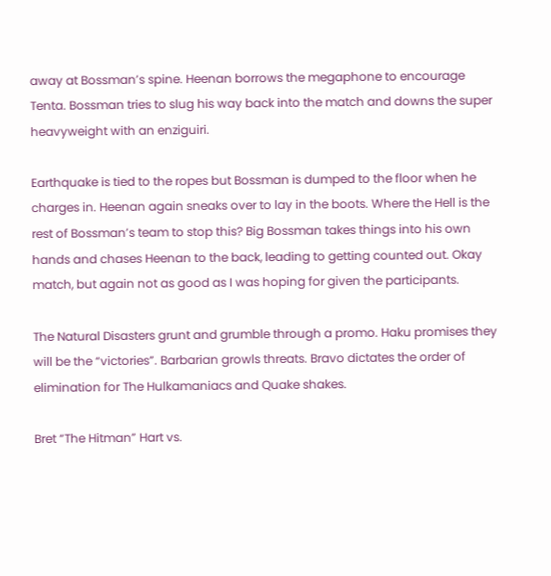away at Bossman’s spine. Heenan borrows the megaphone to encourage Tenta. Bossman tries to slug his way back into the match and downs the super heavyweight with an enziguiri.

Earthquake is tied to the ropes but Bossman is dumped to the floor when he charges in. Heenan again sneaks over to lay in the boots. Where the Hell is the rest of Bossman’s team to stop this? Big Bossman takes things into his own hands and chases Heenan to the back, leading to getting counted out. Okay match, but again not as good as I was hoping for given the participants.

The Natural Disasters grunt and grumble through a promo. Haku promises they will be the “victories”. Barbarian growls threats. Bravo dictates the order of elimination for The Hulkamaniacs and Quake shakes.

Bret “The Hitman” Hart vs.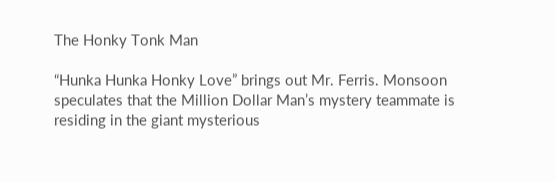The Honky Tonk Man

“Hunka Hunka Honky Love” brings out Mr. Ferris. Monsoon speculates that the Million Dollar Man’s mystery teammate is residing in the giant mysterious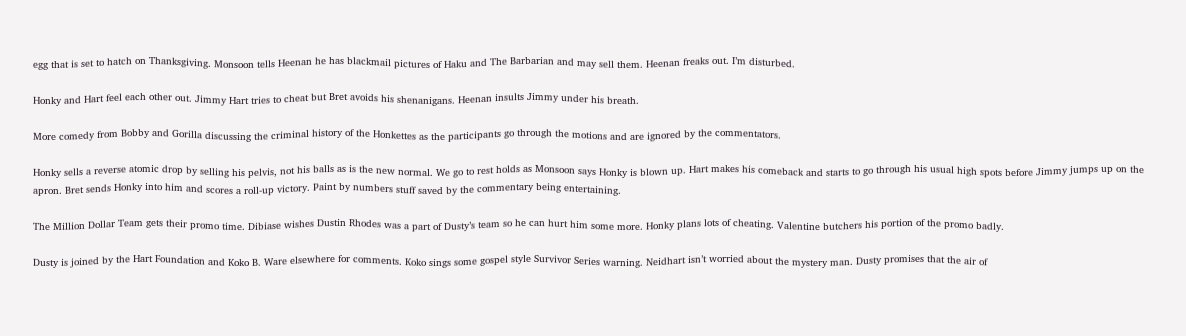egg that is set to hatch on Thanksgiving. Monsoon tells Heenan he has blackmail pictures of Haku and The Barbarian and may sell them. Heenan freaks out. I’m disturbed.

Honky and Hart feel each other out. Jimmy Hart tries to cheat but Bret avoids his shenanigans. Heenan insults Jimmy under his breath.

More comedy from Bobby and Gorilla discussing the criminal history of the Honkettes as the participants go through the motions and are ignored by the commentators.

Honky sells a reverse atomic drop by selling his pelvis, not his balls as is the new normal. We go to rest holds as Monsoon says Honky is blown up. Hart makes his comeback and starts to go through his usual high spots before Jimmy jumps up on the apron. Bret sends Honky into him and scores a roll-up victory. Paint by numbers stuff saved by the commentary being entertaining.

The Million Dollar Team gets their promo time. Dibiase wishes Dustin Rhodes was a part of Dusty’s team so he can hurt him some more. Honky plans lots of cheating. Valentine butchers his portion of the promo badly.

Dusty is joined by the Hart Foundation and Koko B. Ware elsewhere for comments. Koko sings some gospel style Survivor Series warning. Neidhart isn’t worried about the mystery man. Dusty promises that the air of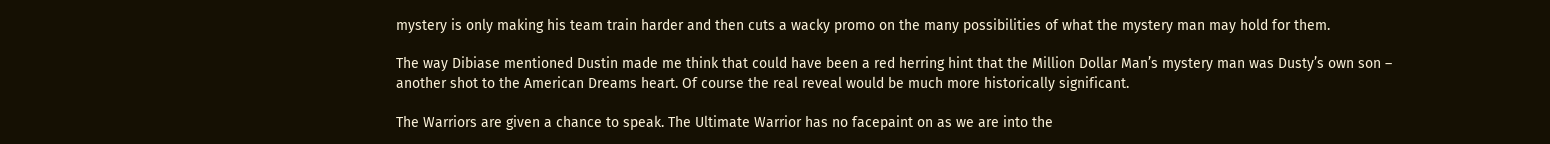mystery is only making his team train harder and then cuts a wacky promo on the many possibilities of what the mystery man may hold for them.

The way Dibiase mentioned Dustin made me think that could have been a red herring hint that the Million Dollar Man’s mystery man was Dusty’s own son – another shot to the American Dreams heart. Of course the real reveal would be much more historically significant.

The Warriors are given a chance to speak. The Ultimate Warrior has no facepaint on as we are into the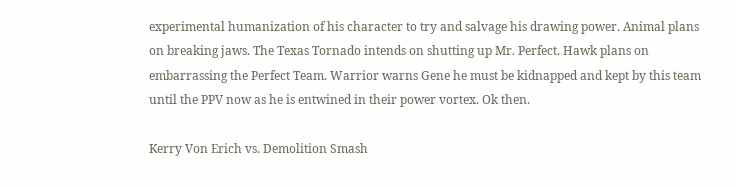experimental humanization of his character to try and salvage his drawing power. Animal plans on breaking jaws. The Texas Tornado intends on shutting up Mr. Perfect. Hawk plans on embarrassing the Perfect Team. Warrior warns Gene he must be kidnapped and kept by this team until the PPV now as he is entwined in their power vortex. Ok then.

Kerry Von Erich vs. Demolition Smash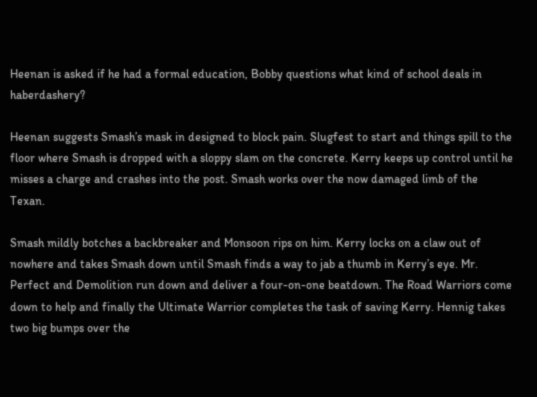Heenan is asked if he had a formal education, Bobby questions what kind of school deals in haberdashery?

Heenan suggests Smash’s mask in designed to block pain. Slugfest to start and things spill to the floor where Smash is dropped with a sloppy slam on the concrete. Kerry keeps up control until he misses a charge and crashes into the post. Smash works over the now damaged limb of the Texan.

Smash mildly botches a backbreaker and Monsoon rips on him. Kerry locks on a claw out of nowhere and takes Smash down until Smash finds a way to jab a thumb in Kerry’s eye. Mr. Perfect and Demolition run down and deliver a four-on-one beatdown. The Road Warriors come down to help and finally the Ultimate Warrior completes the task of saving Kerry. Hennig takes two big bumps over the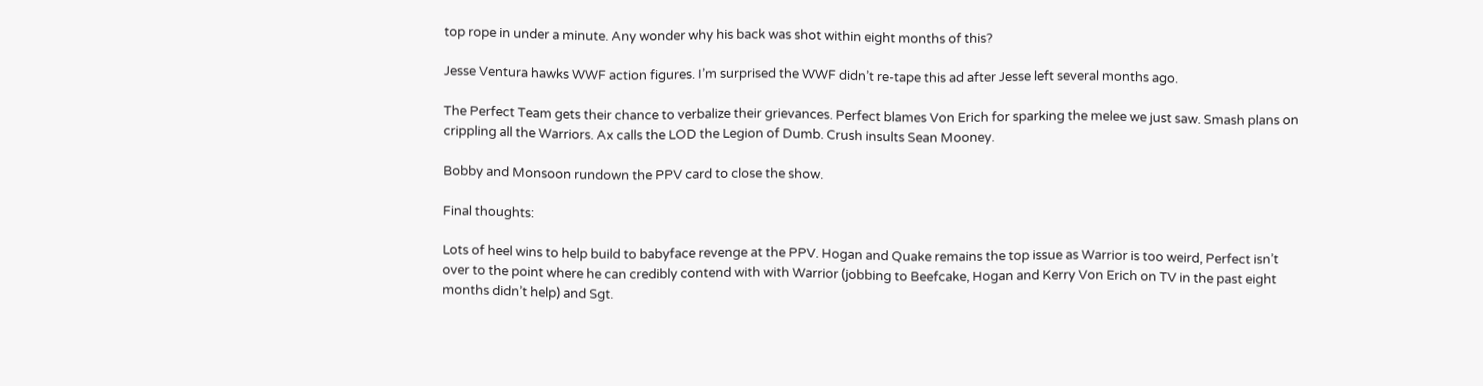top rope in under a minute. Any wonder why his back was shot within eight months of this?

Jesse Ventura hawks WWF action figures. I’m surprised the WWF didn’t re-tape this ad after Jesse left several months ago.

The Perfect Team gets their chance to verbalize their grievances. Perfect blames Von Erich for sparking the melee we just saw. Smash plans on crippling all the Warriors. Ax calls the LOD the Legion of Dumb. Crush insults Sean Mooney.

Bobby and Monsoon rundown the PPV card to close the show.

Final thoughts:

Lots of heel wins to help build to babyface revenge at the PPV. Hogan and Quake remains the top issue as Warrior is too weird, Perfect isn’t over to the point where he can credibly contend with with Warrior (jobbing to Beefcake, Hogan and Kerry Von Erich on TV in the past eight months didn’t help) and Sgt.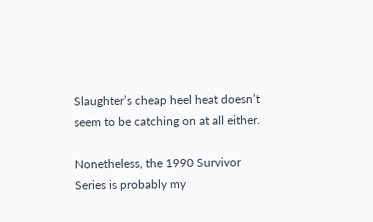Slaughter’s cheap heel heat doesn’t seem to be catching on at all either.

Nonetheless, the 1990 Survivor Series is probably my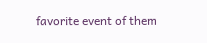favorite event of them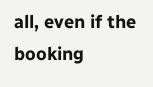all, even if the booking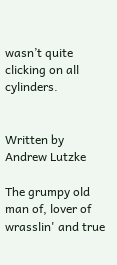wasn’t quite clicking on all cylinders.


Written by Andrew Lutzke

The grumpy old man of, lover of wrasslin' and true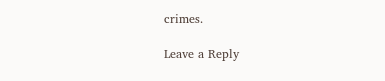crimes.

Leave a Reply